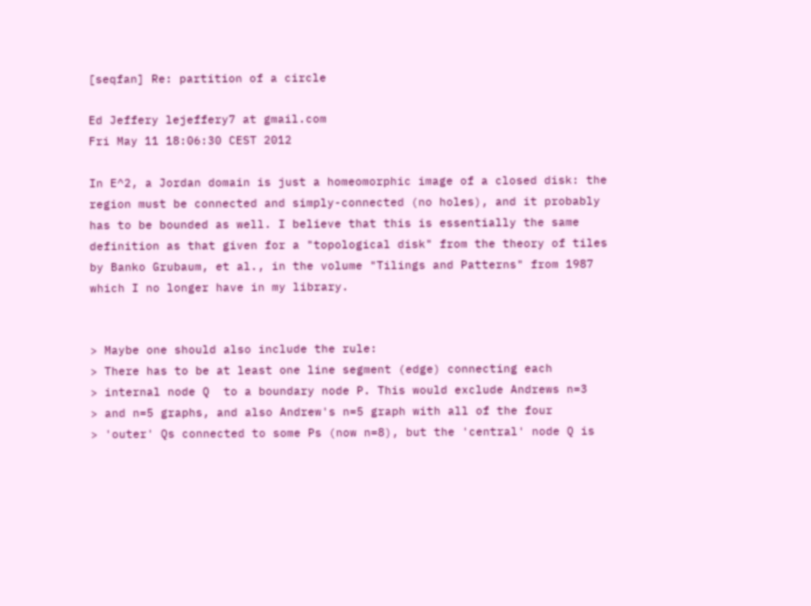[seqfan] Re: partition of a circle

Ed Jeffery lejeffery7 at gmail.com
Fri May 11 18:06:30 CEST 2012

In E^2, a Jordan domain is just a homeomorphic image of a closed disk: the
region must be connected and simply-connected (no holes), and it probably
has to be bounded as well. I believe that this is essentially the same
definition as that given for a "topological disk" from the theory of tiles
by Banko Grubaum, et al., in the volume "Tilings and Patterns" from 1987
which I no longer have in my library.


> Maybe one should also include the rule:
> There has to be at least one line segment (edge) connecting each
> internal node Q  to a boundary node P. This would exclude Andrews n=3
> and n=5 graphs, and also Andrew's n=5 graph with all of the four
> 'outer' Qs connected to some Ps (now n=8), but the 'central' node Q is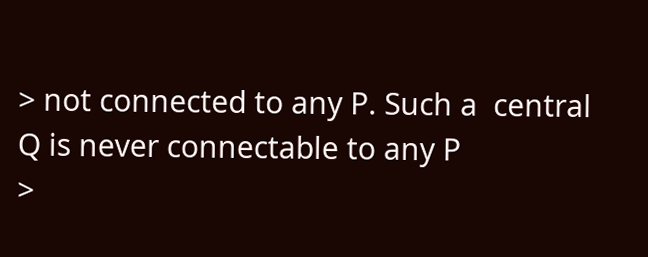> not connected to any P. Such a  central Q is never connectable to any P
>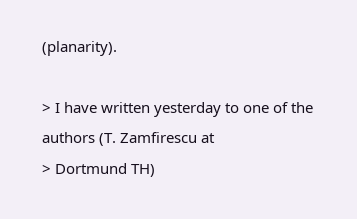(planarity).

> I have written yesterday to one of the authors (T. Zamfirescu at
> Dortmund TH)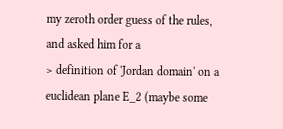my zeroth order guess of the rules, and asked him for a
> definition of 'Jordan domain' on a euclidean plane E_2 (maybe some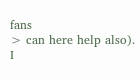fans
> can here help also). I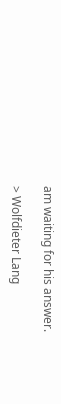am waiting for his answer.

> Wolfdieter Lang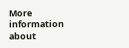More information about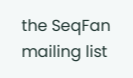the SeqFan mailing list